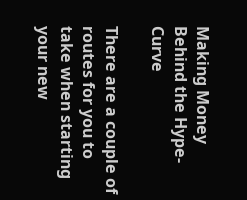Making Money Behind the Hype-Curve

There are a couple of routes for you to take when starting your new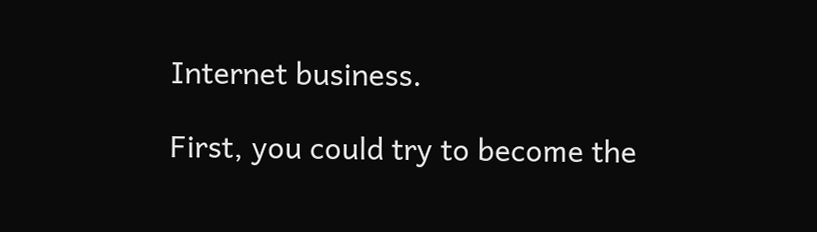Internet business.

First, you could try to become the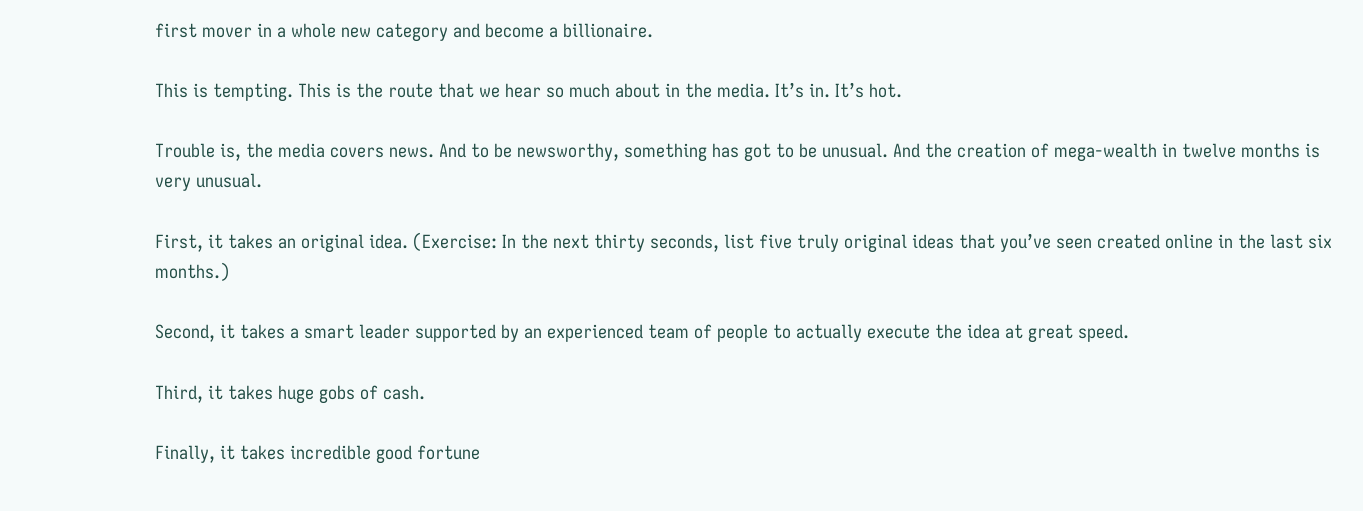first mover in a whole new category and become a billionaire.

This is tempting. This is the route that we hear so much about in the media. It’s in. It’s hot.

Trouble is, the media covers news. And to be newsworthy, something has got to be unusual. And the creation of mega-wealth in twelve months is very unusual.

First, it takes an original idea. (Exercise: In the next thirty seconds, list five truly original ideas that you’ve seen created online in the last six months.)

Second, it takes a smart leader supported by an experienced team of people to actually execute the idea at great speed.

Third, it takes huge gobs of cash.

Finally, it takes incredible good fortune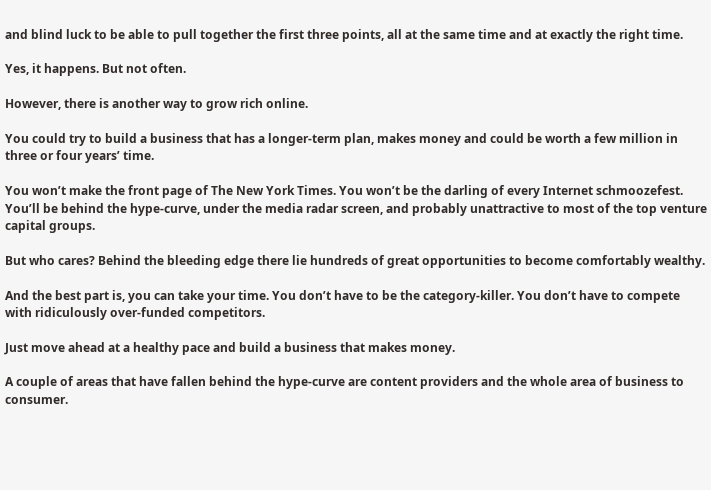and blind luck to be able to pull together the first three points, all at the same time and at exactly the right time.

Yes, it happens. But not often.

However, there is another way to grow rich online.

You could try to build a business that has a longer-term plan, makes money and could be worth a few million in three or four years’ time.

You won’t make the front page of The New York Times. You won’t be the darling of every Internet schmoozefest. You’ll be behind the hype-curve, under the media radar screen, and probably unattractive to most of the top venture capital groups.

But who cares? Behind the bleeding edge there lie hundreds of great opportunities to become comfortably wealthy.

And the best part is, you can take your time. You don’t have to be the category-killer. You don’t have to compete with ridiculously over-funded competitors.

Just move ahead at a healthy pace and build a business that makes money.

A couple of areas that have fallen behind the hype-curve are content providers and the whole area of business to consumer.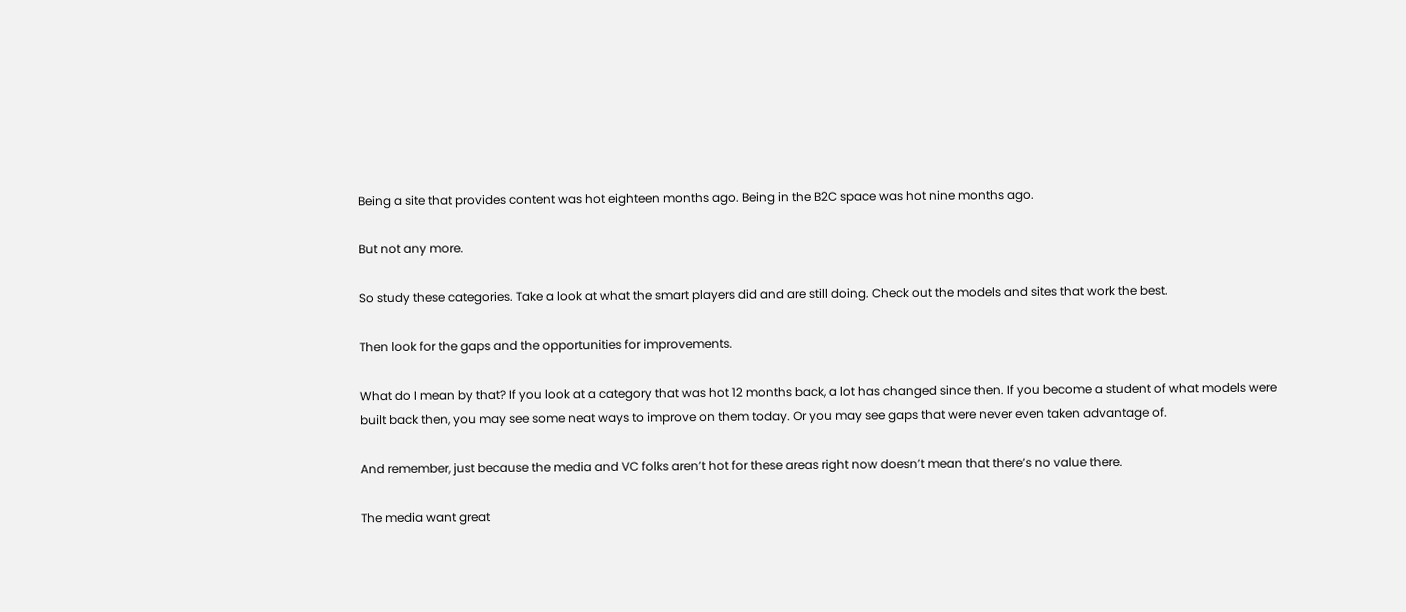Being a site that provides content was hot eighteen months ago. Being in the B2C space was hot nine months ago.

But not any more.

So study these categories. Take a look at what the smart players did and are still doing. Check out the models and sites that work the best.

Then look for the gaps and the opportunities for improvements.

What do I mean by that? If you look at a category that was hot 12 months back, a lot has changed since then. If you become a student of what models were built back then, you may see some neat ways to improve on them today. Or you may see gaps that were never even taken advantage of.

And remember, just because the media and VC folks aren’t hot for these areas right now doesn’t mean that there’s no value there.

The media want great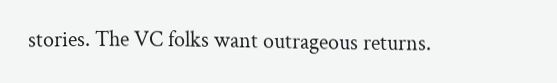stories. The VC folks want outrageous returns.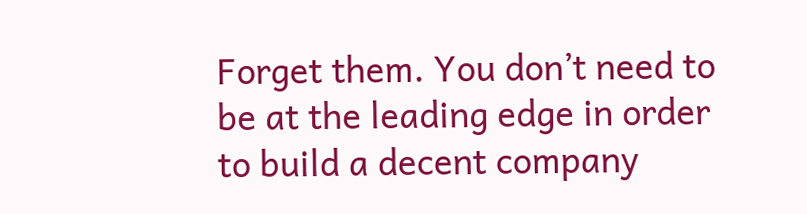Forget them. You don’t need to be at the leading edge in order to build a decent company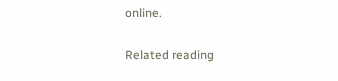online.

Related reading